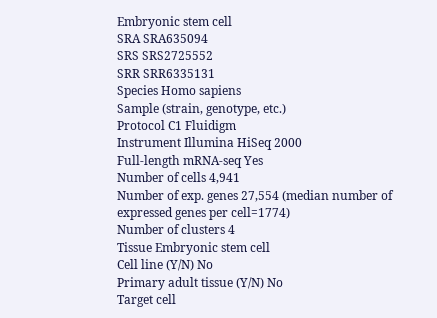Embryonic stem cell
SRA SRA635094
SRS SRS2725552
SRR SRR6335131
Species Homo sapiens
Sample (strain, genotype, etc.)
Protocol C1 Fluidigm
Instrument Illumina HiSeq 2000
Full-length mRNA-seq Yes
Number of cells 4,941
Number of exp. genes 27,554 (median number of expressed genes per cell=1774)
Number of clusters 4
Tissue Embryonic stem cell
Cell line (Y/N) No
Primary adult tissue (Y/N) No
Target cell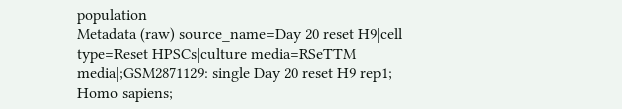population
Metadata (raw) source_name=Day 20 reset H9|cell type=Reset HPSCs|culture media=RSeTTM media|;GSM2871129: single Day 20 reset H9 rep1; Homo sapiens;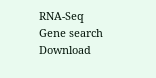RNA-Seq
Gene search
Download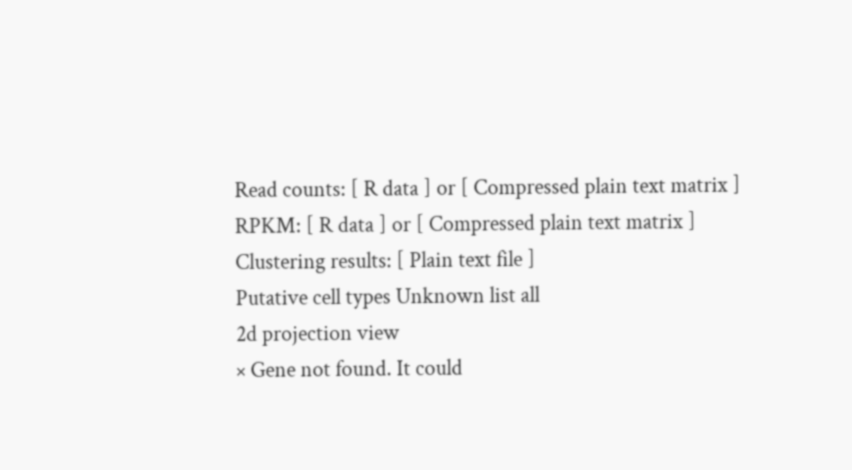Read counts: [ R data ] or [ Compressed plain text matrix ]
RPKM: [ R data ] or [ Compressed plain text matrix ]
Clustering results: [ Plain text file ]
Putative cell types Unknown list all
2d projection view
× Gene not found. It could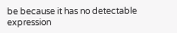be because it has no detectable expression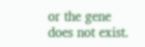or the gene does not exist.